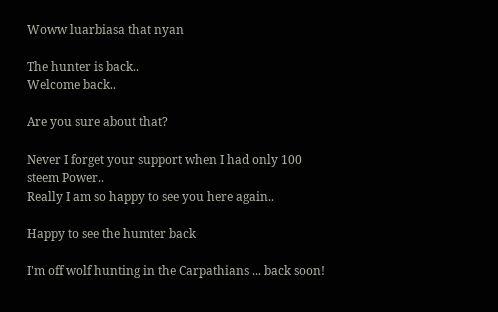Woww luarbiasa that nyan

The hunter is back..
Welcome back..

Are you sure about that?

Never I forget your support when I had only 100 steem Power..
Really I am so happy to see you here again..

Happy to see the humter back

I'm off wolf hunting in the Carpathians ... back soon!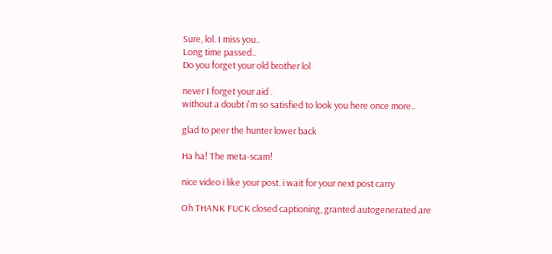Sure, lol. I miss you..
Long time passed..
Do you forget your old brother lol

never I forget your aid .
without a doubt i'm so satisfied to look you here once more..

glad to peer the hunter lower back

Ha ha! The meta-scam!

nice video i like your post. i wait for your next post carry

Oh THANK FUCK closed captioning, granted autogenerated are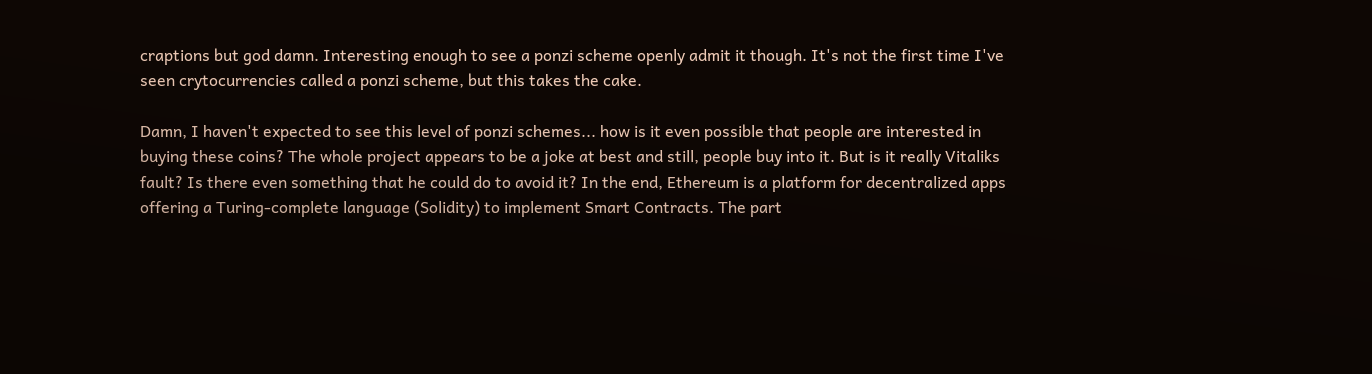craptions but god damn. Interesting enough to see a ponzi scheme openly admit it though. It's not the first time I've seen crytocurrencies called a ponzi scheme, but this takes the cake.

Damn, I haven't expected to see this level of ponzi schemes... how is it even possible that people are interested in buying these coins? The whole project appears to be a joke at best and still, people buy into it. But is it really Vitaliks fault? Is there even something that he could do to avoid it? In the end, Ethereum is a platform for decentralized apps offering a Turing-complete language (Solidity) to implement Smart Contracts. The part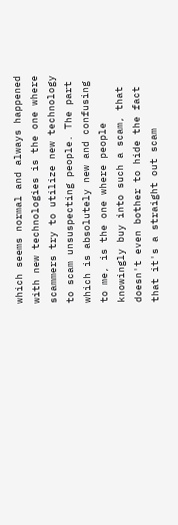which seems normal and always happened with new technologies is the one where scammers try to utilize new technology to scam unsuspecting people. The part which is absolutely new and confusing to me, is the one where people knowingly buy into such a scam, that doesn't even bother to hide the fact that it's a straight out scam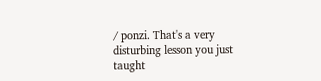/ ponzi. That's a very disturbing lesson you just taught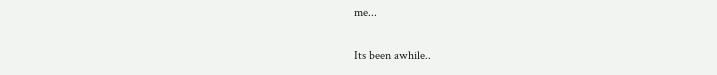me...

Its been awhile..